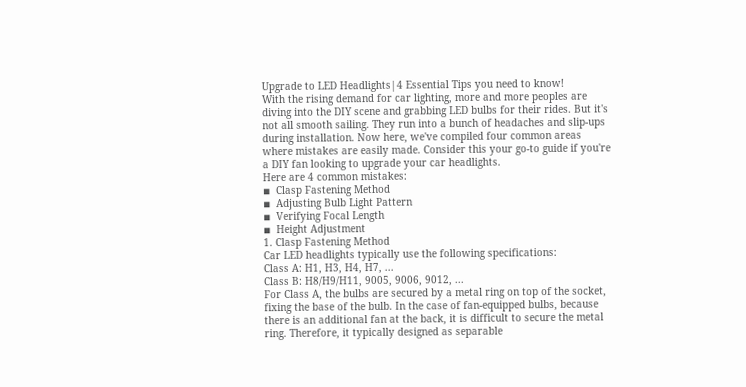Upgrade to LED Headlights|4 Essential Tips you need to know!
With the rising demand for car lighting, more and more peoples are diving into the DIY scene and grabbing LED bulbs for their rides. But it's not all smooth sailing. They run into a bunch of headaches and slip-ups during installation. Now here, we've compiled four common areas where mistakes are easily made. Consider this your go-to guide if you're a DIY fan looking to upgrade your car headlights.
Here are 4 common mistakes:
◾  Clasp Fastening Method
◾  Adjusting Bulb Light Pattern
◾  Verifying Focal Length
◾  Height Adjustment
1. Clasp Fastening Method
Car LED headlights typically use the following specifications:
Class A: H1, H3, H4, H7, ...
Class B: H8/H9/H11, 9005, 9006, 9012, ...
For Class A, the bulbs are secured by a metal ring on top of the socket, fixing the base of the bulb. In the case of fan-equipped bulbs, because there is an additional fan at the back, it is difficult to secure the metal ring. Therefore, it typically designed as separable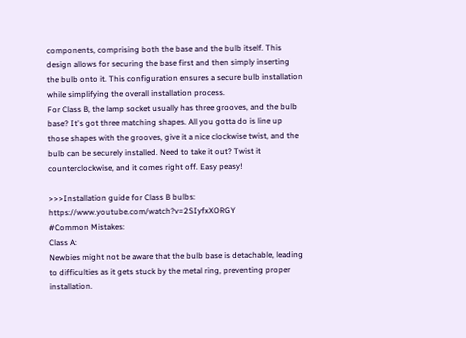components, comprising both the base and the bulb itself. This design allows for securing the base first and then simply inserting the bulb onto it. This configuration ensures a secure bulb installation while simplifying the overall installation process.
For Class B, the lamp socket usually has three grooves, and the bulb base? It's got three matching shapes. All you gotta do is line up those shapes with the grooves, give it a nice clockwise twist, and the bulb can be securely installed. Need to take it out? Twist it counterclockwise, and it comes right off. Easy peasy!

>>>Installation guide for Class B bulbs: https://www.youtube.com/watch?v=2SIyfxXORGY
#Common Mistakes:
Class A:
Newbies might not be aware that the bulb base is detachable, leading to difficulties as it gets stuck by the metal ring, preventing proper installation.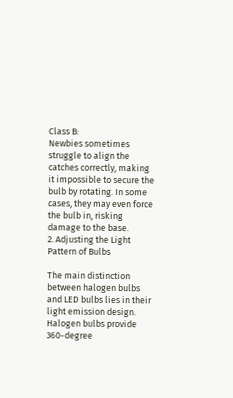Class B:
Newbies sometimes struggle to align the catches correctly, making it impossible to secure the bulb by rotating. In some cases, they may even force the bulb in, risking damage to the base.
2. Adjusting the Light Pattern of Bulbs

The main distinction between halogen bulbs and LED bulbs lies in their light emission design. Halogen bulbs provide 360-degree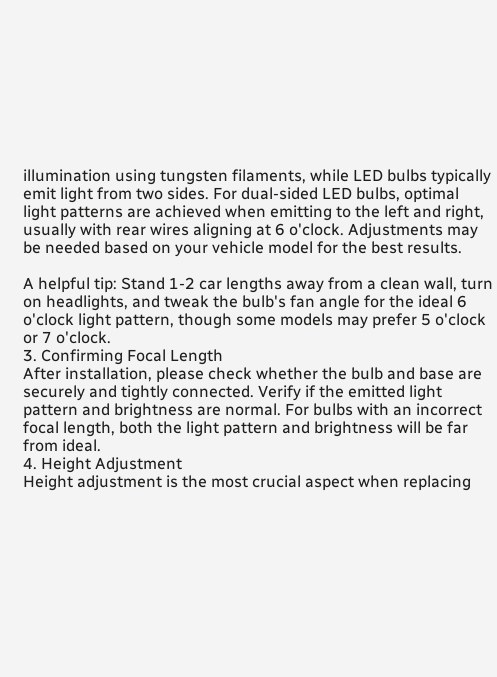illumination using tungsten filaments, while LED bulbs typically emit light from two sides. For dual-sided LED bulbs, optimal light patterns are achieved when emitting to the left and right, usually with rear wires aligning at 6 o'clock. Adjustments may be needed based on your vehicle model for the best results.

A helpful tip: Stand 1-2 car lengths away from a clean wall, turn on headlights, and tweak the bulb's fan angle for the ideal 6 o'clock light pattern, though some models may prefer 5 o'clock or 7 o'clock.
3. Confirming Focal Length
After installation, please check whether the bulb and base are securely and tightly connected. Verify if the emitted light pattern and brightness are normal. For bulbs with an incorrect focal length, both the light pattern and brightness will be far from ideal.
4. Height Adjustment
Height adjustment is the most crucial aspect when replacing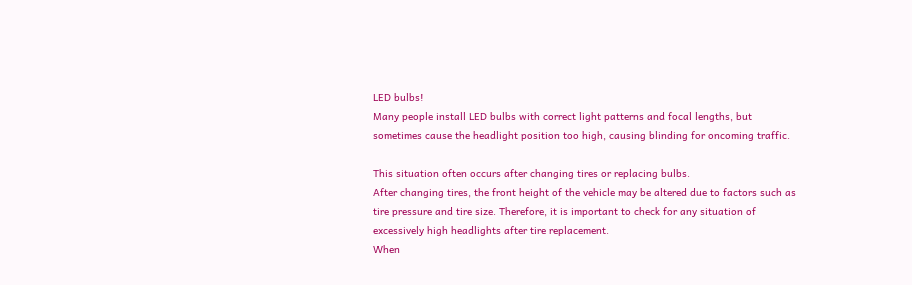LED bulbs!
Many people install LED bulbs with correct light patterns and focal lengths, but sometimes cause the headlight position too high, causing blinding for oncoming traffic.

This situation often occurs after changing tires or replacing bulbs.
After changing tires, the front height of the vehicle may be altered due to factors such as tire pressure and tire size. Therefore, it is important to check for any situation of excessively high headlights after tire replacement.
When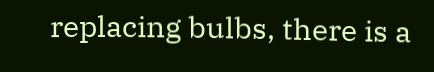replacing bulbs, there is a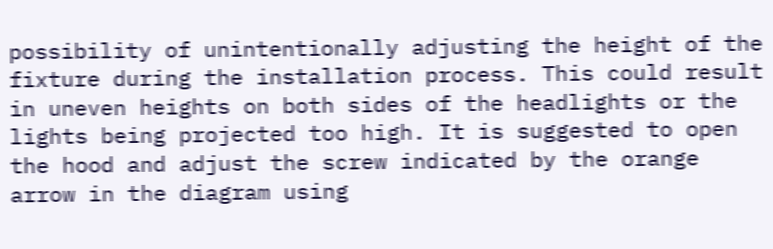possibility of unintentionally adjusting the height of the fixture during the installation process. This could result in uneven heights on both sides of the headlights or the lights being projected too high. It is suggested to open the hood and adjust the screw indicated by the orange arrow in the diagram using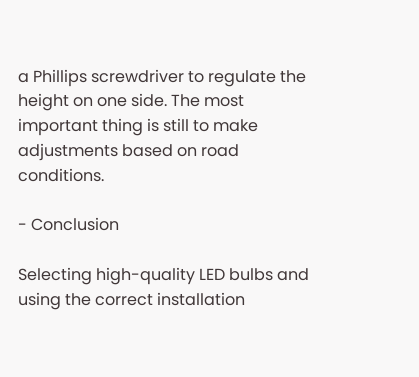a Phillips screwdriver to regulate the height on one side. The most important thing is still to make adjustments based on road conditions.

- Conclusion

Selecting high-quality LED bulbs and using the correct installation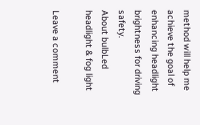method will help me achieve the goal of enhancing headlight brightness for driving safety.
About bulbLed headlight & fog light

Leave a comment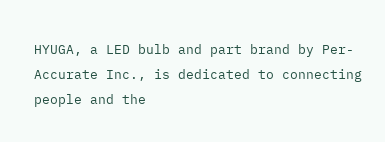HYUGA, a LED bulb and part brand by Per-Accurate Inc., is dedicated to connecting people and the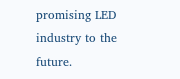promising LED industry to the future.